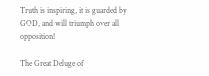Truth is inspiring, it is guarded by GOD, and will triumph over all opposition!

The Great Deluge of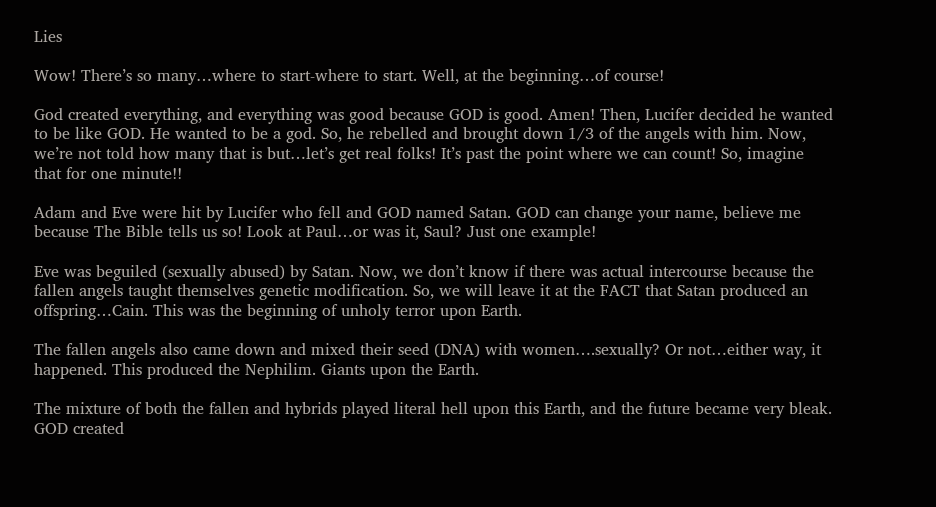Lies

Wow! There’s so many…where to start-where to start. Well, at the beginning…of course!

God created everything, and everything was good because GOD is good. Amen! Then, Lucifer decided he wanted to be like GOD. He wanted to be a god. So, he rebelled and brought down 1/3 of the angels with him. Now, we’re not told how many that is but…let’s get real folks! It’s past the point where we can count! So, imagine that for one minute!!

Adam and Eve were hit by Lucifer who fell and GOD named Satan. GOD can change your name, believe me because The Bible tells us so! Look at Paul…or was it, Saul? Just one example!

Eve was beguiled (sexually abused) by Satan. Now, we don’t know if there was actual intercourse because the fallen angels taught themselves genetic modification. So, we will leave it at the FACT that Satan produced an offspring…Cain. This was the beginning of unholy terror upon Earth.

The fallen angels also came down and mixed their seed (DNA) with women….sexually? Or not…either way, it happened. This produced the Nephilim. Giants upon the Earth.

The mixture of both the fallen and hybrids played literal hell upon this Earth, and the future became very bleak. GOD created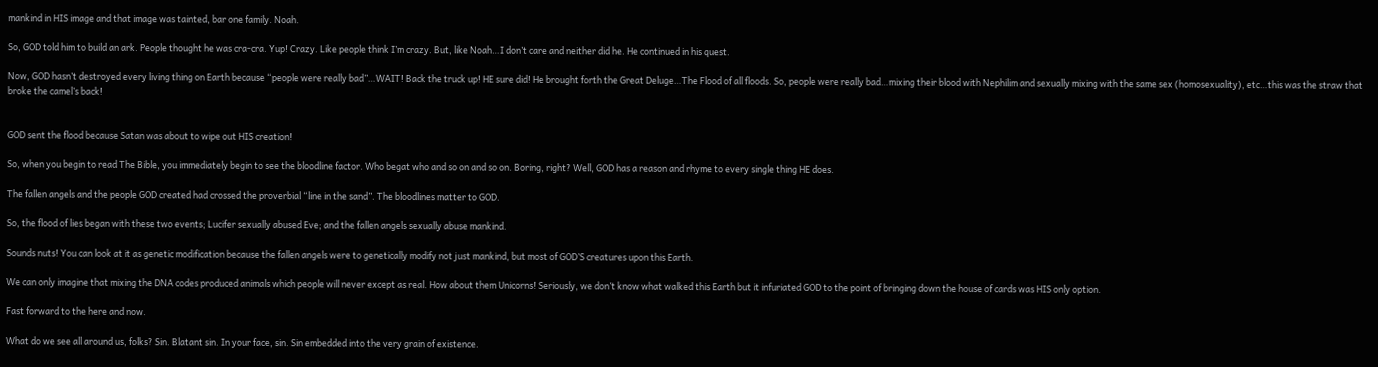mankind in HIS image and that image was tainted, bar one family. Noah.

So, GOD told him to build an ark. People thought he was cra-cra. Yup! Crazy. Like people think I’m crazy. But, like Noah…I don’t care and neither did he. He continued in his quest.

Now, GOD hasn’t destroyed every living thing on Earth because “people were really bad”…WAIT! Back the truck up! HE sure did! He brought forth the Great Deluge…The Flood of all floods. So, people were really bad…mixing their blood with Nephilim and sexually mixing with the same sex (homosexuality), etc…this was the straw that broke the camel’s back!


GOD sent the flood because Satan was about to wipe out HIS creation!

So, when you begin to read The Bible, you immediately begin to see the bloodline factor. Who begat who and so on and so on. Boring, right? Well, GOD has a reason and rhyme to every single thing HE does.

The fallen angels and the people GOD created had crossed the proverbial “line in the sand”. The bloodlines matter to GOD.

So, the flood of lies began with these two events; Lucifer sexually abused Eve; and the fallen angels sexually abuse mankind.

Sounds nuts! You can look at it as genetic modification because the fallen angels were to genetically modify not just mankind, but most of GOD’S creatures upon this Earth.

We can only imagine that mixing the DNA codes produced animals which people will never except as real. How about them Unicorns! Seriously, we don’t know what walked this Earth but it infuriated GOD to the point of bringing down the house of cards was HIS only option.

Fast forward to the here and now.

What do we see all around us, folks? Sin. Blatant sin. In your face, sin. Sin embedded into the very grain of existence.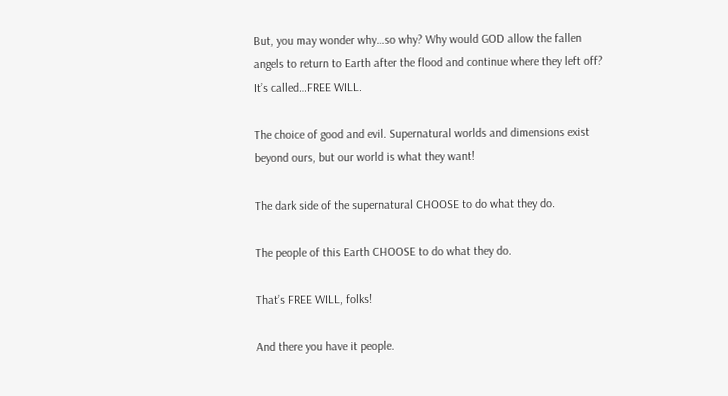But, you may wonder why…so why? Why would GOD allow the fallen angels to return to Earth after the flood and continue where they left off? It’s called…FREE WILL.

The choice of good and evil. Supernatural worlds and dimensions exist beyond ours, but our world is what they want!

The dark side of the supernatural CHOOSE to do what they do.

The people of this Earth CHOOSE to do what they do.

That’s FREE WILL, folks!

And there you have it people.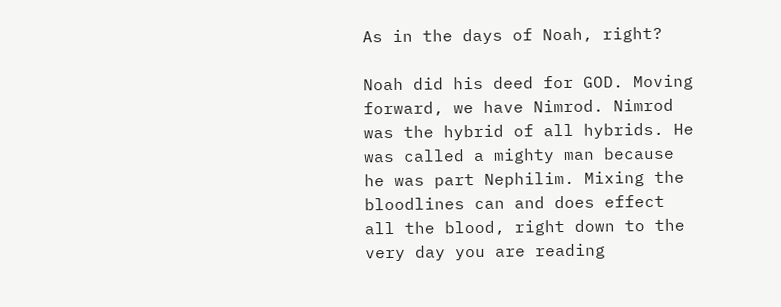As in the days of Noah, right?

Noah did his deed for GOD. Moving forward, we have Nimrod. Nimrod was the hybrid of all hybrids. He was called a mighty man because he was part Nephilim. Mixing the bloodlines can and does effect all the blood, right down to the very day you are reading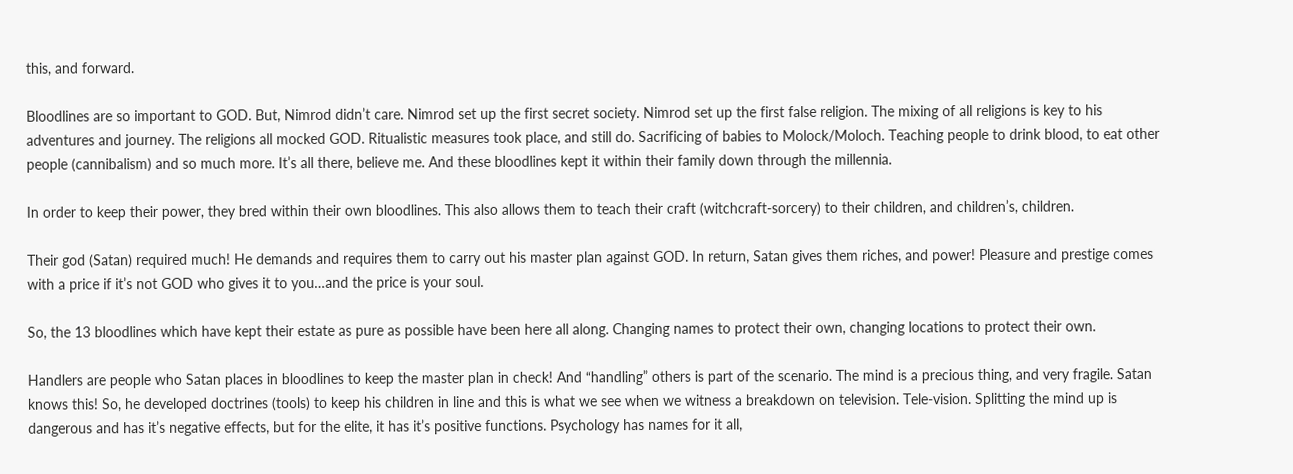this, and forward.

Bloodlines are so important to GOD. But, Nimrod didn’t care. Nimrod set up the first secret society. Nimrod set up the first false religion. The mixing of all religions is key to his adventures and journey. The religions all mocked GOD. Ritualistic measures took place, and still do. Sacrificing of babies to Molock/Moloch. Teaching people to drink blood, to eat other people (cannibalism) and so much more. It’s all there, believe me. And these bloodlines kept it within their family down through the millennia.

In order to keep their power, they bred within their own bloodlines. This also allows them to teach their craft (witchcraft-sorcery) to their children, and children’s, children.

Their god (Satan) required much! He demands and requires them to carry out his master plan against GOD. In return, Satan gives them riches, and power! Pleasure and prestige comes with a price if it’s not GOD who gives it to you…and the price is your soul.

So, the 13 bloodlines which have kept their estate as pure as possible have been here all along. Changing names to protect their own, changing locations to protect their own.

Handlers are people who Satan places in bloodlines to keep the master plan in check! And “handling” others is part of the scenario. The mind is a precious thing, and very fragile. Satan knows this! So, he developed doctrines (tools) to keep his children in line and this is what we see when we witness a breakdown on television. Tele-vision. Splitting the mind up is dangerous and has it’s negative effects, but for the elite, it has it’s positive functions. Psychology has names for it all,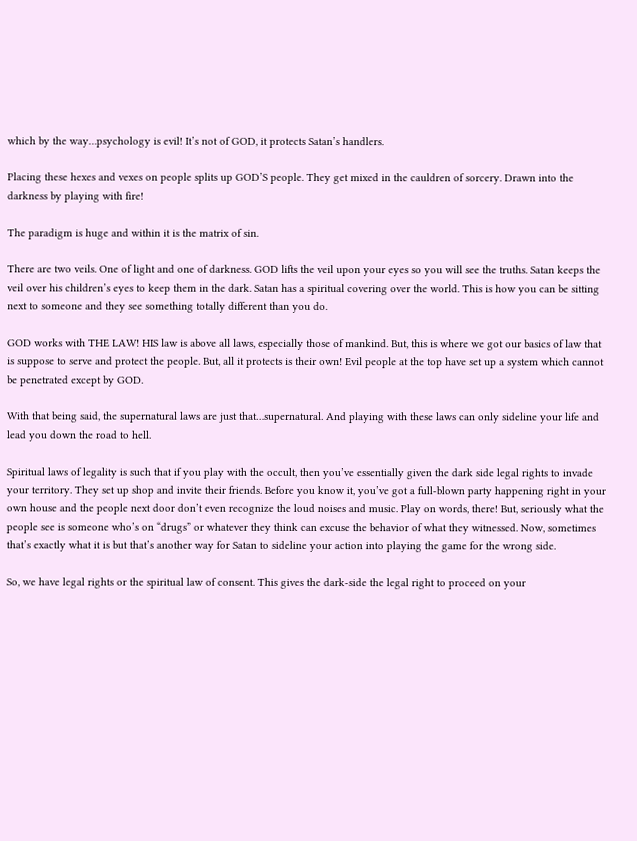which by the way…psychology is evil! It’s not of GOD, it protects Satan’s handlers.

Placing these hexes and vexes on people splits up GOD’S people. They get mixed in the cauldren of sorcery. Drawn into the darkness by playing with fire!

The paradigm is huge and within it is the matrix of sin.

There are two veils. One of light and one of darkness. GOD lifts the veil upon your eyes so you will see the truths. Satan keeps the veil over his children’s eyes to keep them in the dark. Satan has a spiritual covering over the world. This is how you can be sitting next to someone and they see something totally different than you do.

GOD works with THE LAW! HIS law is above all laws, especially those of mankind. But, this is where we got our basics of law that is suppose to serve and protect the people. But, all it protects is their own! Evil people at the top have set up a system which cannot be penetrated except by GOD.

With that being said, the supernatural laws are just that…supernatural. And playing with these laws can only sideline your life and lead you down the road to hell.

Spiritual laws of legality is such that if you play with the occult, then you’ve essentially given the dark side legal rights to invade your territory. They set up shop and invite their friends. Before you know it, you’ve got a full-blown party happening right in your own house and the people next door don’t even recognize the loud noises and music. Play on words, there! But, seriously what the people see is someone who’s on “drugs” or whatever they think can excuse the behavior of what they witnessed. Now, sometimes that’s exactly what it is but that’s another way for Satan to sideline your action into playing the game for the wrong side.

So, we have legal rights or the spiritual law of consent. This gives the dark-side the legal right to proceed on your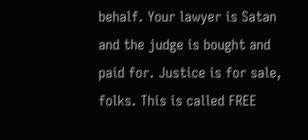behalf. Your lawyer is Satan and the judge is bought and paid for. Justice is for sale, folks. This is called FREE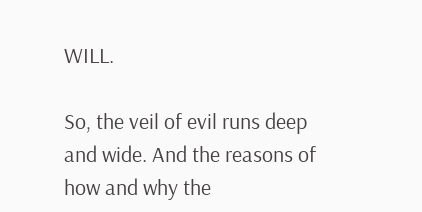WILL.

So, the veil of evil runs deep and wide. And the reasons of how and why the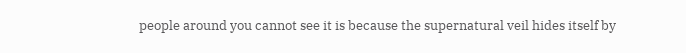people around you cannot see it is because the supernatural veil hides itself by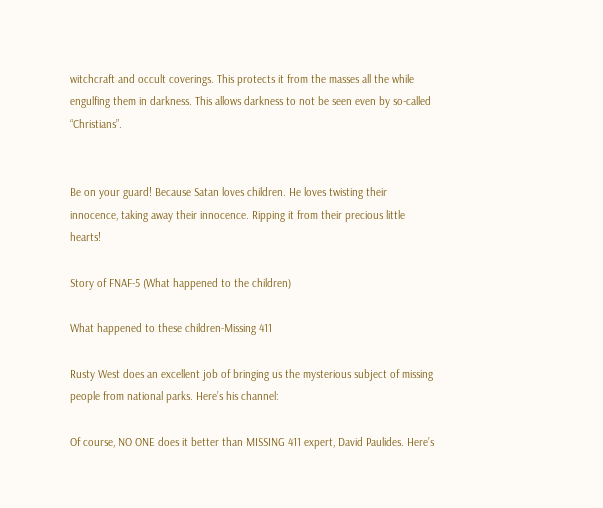witchcraft and occult coverings. This protects it from the masses all the while engulfing them in darkness. This allows darkness to not be seen even by so-called “Christians”.


Be on your guard! Because Satan loves children. He loves twisting their innocence, taking away their innocence. Ripping it from their precious little hearts!

Story of FNAF-5 (What happened to the children)

What happened to these children-Missing 411

Rusty West does an excellent job of bringing us the mysterious subject of missing people from national parks. Here’s his channel:

Of course, NO ONE does it better than MISSING 411 expert, David Paulides. Here’s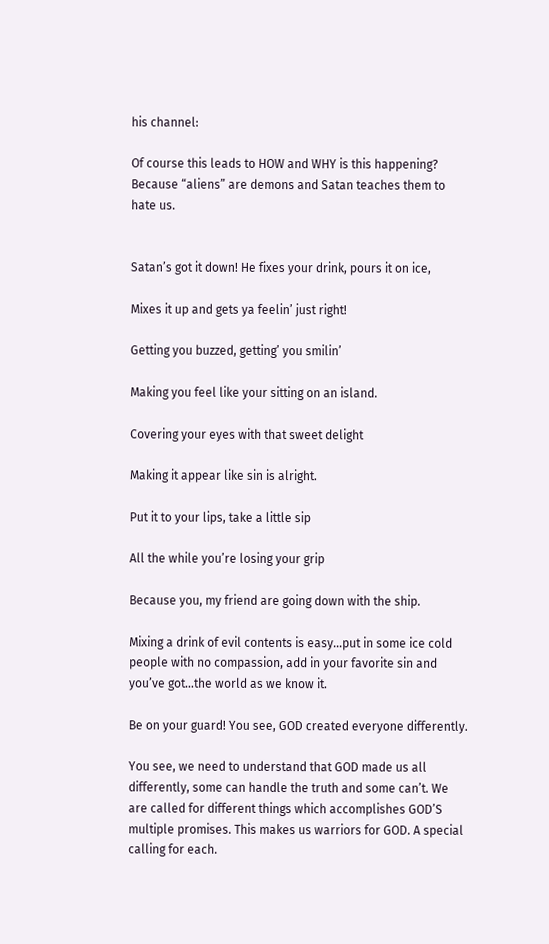his channel:

Of course this leads to HOW and WHY is this happening? Because “aliens” are demons and Satan teaches them to hate us.


Satan’s got it down! He fixes your drink, pours it on ice,

Mixes it up and gets ya feelin’ just right!

Getting you buzzed, getting’ you smilin’

Making you feel like your sitting on an island.

Covering your eyes with that sweet delight

Making it appear like sin is alright.

Put it to your lips, take a little sip

All the while you’re losing your grip

Because you, my friend are going down with the ship.

Mixing a drink of evil contents is easy…put in some ice cold people with no compassion, add in your favorite sin and you’ve got…the world as we know it.

Be on your guard! You see, GOD created everyone differently.

You see, we need to understand that GOD made us all differently, some can handle the truth and some can’t. We are called for different things which accomplishes GOD’S multiple promises. This makes us warriors for GOD. A special calling for each.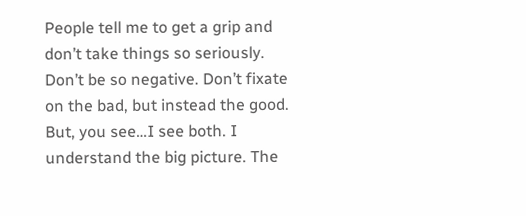People tell me to get a grip and don’t take things so seriously. Don’t be so negative. Don’t fixate on the bad, but instead the good. But, you see…I see both. I understand the big picture. The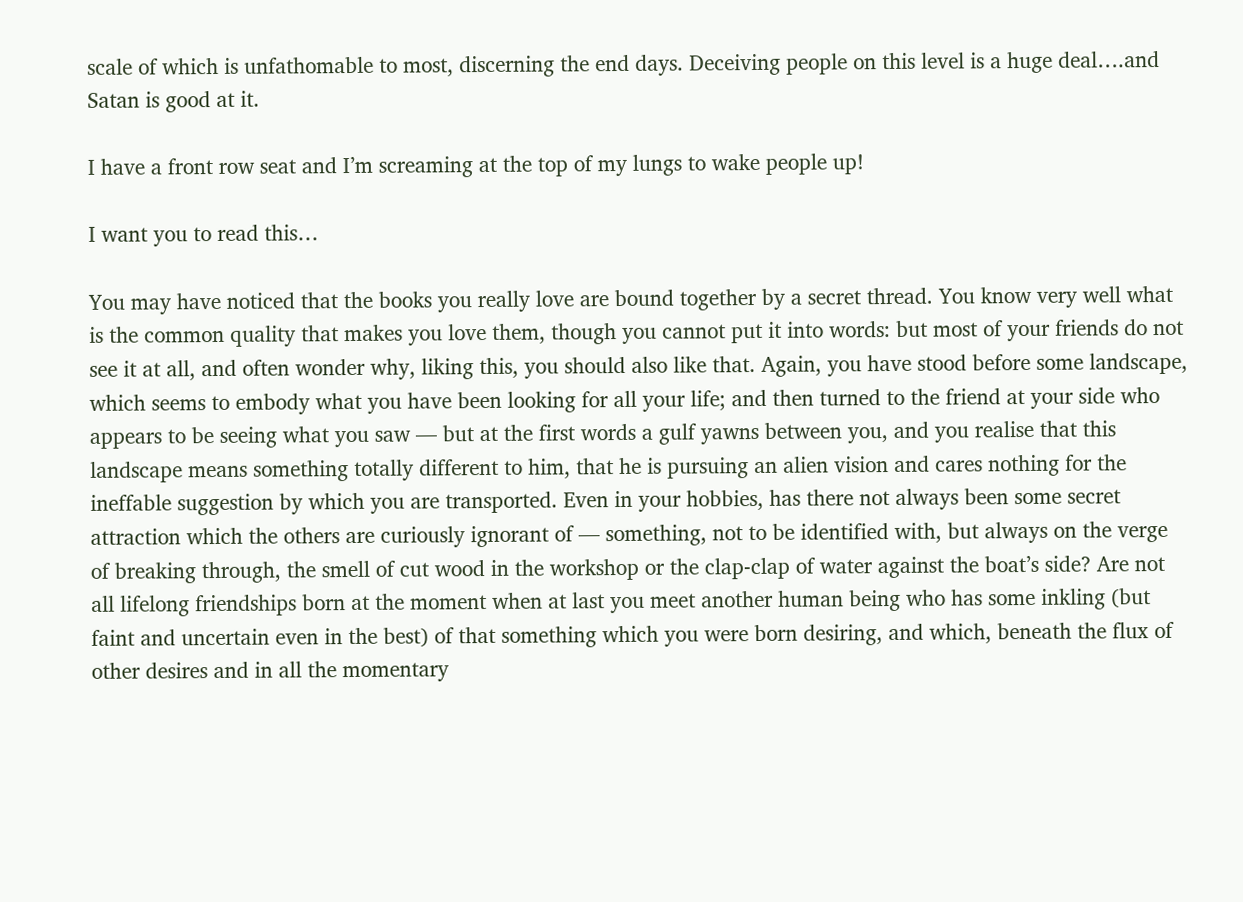scale of which is unfathomable to most, discerning the end days. Deceiving people on this level is a huge deal….and Satan is good at it.

I have a front row seat and I’m screaming at the top of my lungs to wake people up!

I want you to read this…

You may have noticed that the books you really love are bound together by a secret thread. You know very well what is the common quality that makes you love them, though you cannot put it into words: but most of your friends do not see it at all, and often wonder why, liking this, you should also like that. Again, you have stood before some landscape, which seems to embody what you have been looking for all your life; and then turned to the friend at your side who appears to be seeing what you saw — but at the first words a gulf yawns between you, and you realise that this landscape means something totally different to him, that he is pursuing an alien vision and cares nothing for the ineffable suggestion by which you are transported. Even in your hobbies, has there not always been some secret attraction which the others are curiously ignorant of — something, not to be identified with, but always on the verge of breaking through, the smell of cut wood in the workshop or the clap-clap of water against the boat’s side? Are not all lifelong friendships born at the moment when at last you meet another human being who has some inkling (but faint and uncertain even in the best) of that something which you were born desiring, and which, beneath the flux of other desires and in all the momentary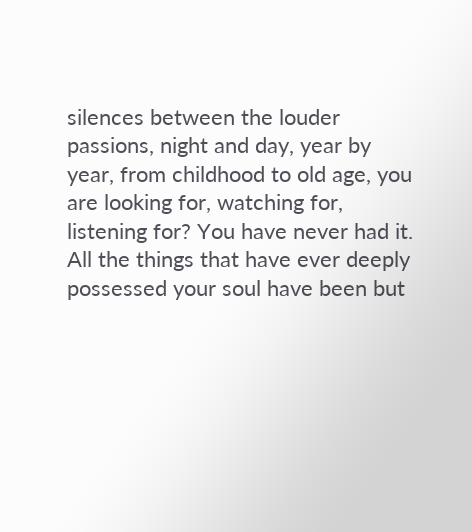silences between the louder passions, night and day, year by year, from childhood to old age, you are looking for, watching for, listening for? You have never had it. All the things that have ever deeply possessed your soul have been but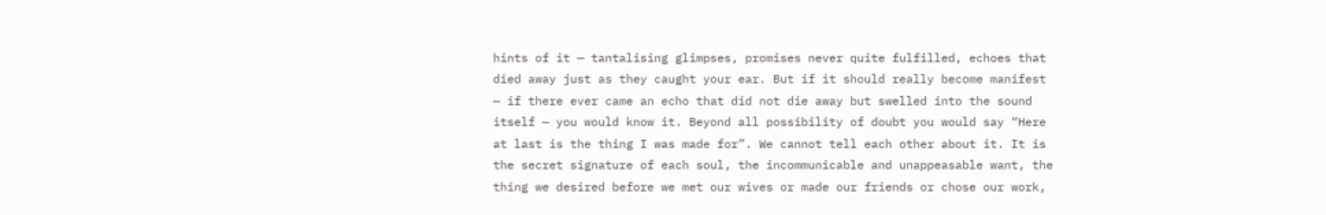hints of it — tantalising glimpses, promises never quite fulfilled, echoes that died away just as they caught your ear. But if it should really become manifest — if there ever came an echo that did not die away but swelled into the sound itself — you would know it. Beyond all possibility of doubt you would say “Here at last is the thing I was made for”. We cannot tell each other about it. It is the secret signature of each soul, the incommunicable and unappeasable want, the thing we desired before we met our wives or made our friends or chose our work,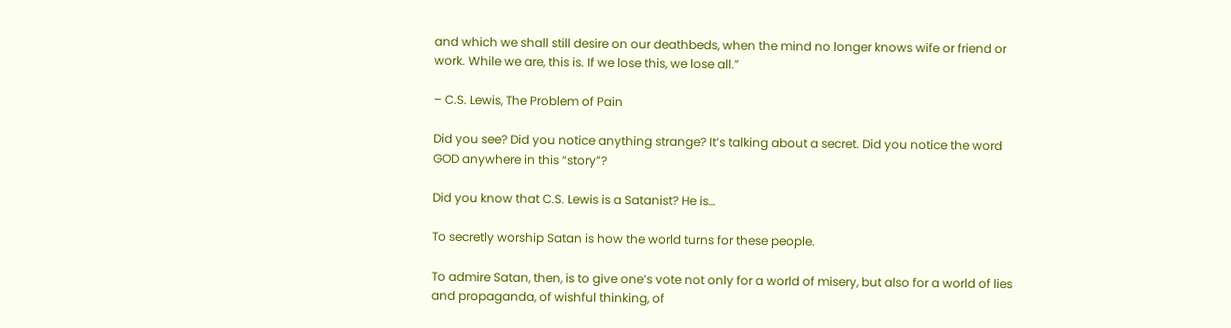and which we shall still desire on our deathbeds, when the mind no longer knows wife or friend or work. While we are, this is. If we lose this, we lose all.”

– C.S. Lewis, The Problem of Pain

Did you see? Did you notice anything strange? It’s talking about a secret. Did you notice the word GOD anywhere in this “story”?

Did you know that C.S. Lewis is a Satanist? He is…

To secretly worship Satan is how the world turns for these people.

To admire Satan, then, is to give one’s vote not only for a world of misery, but also for a world of lies and propaganda, of wishful thinking, of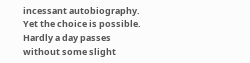incessant autobiography. Yet the choice is possible. Hardly a day passes without some slight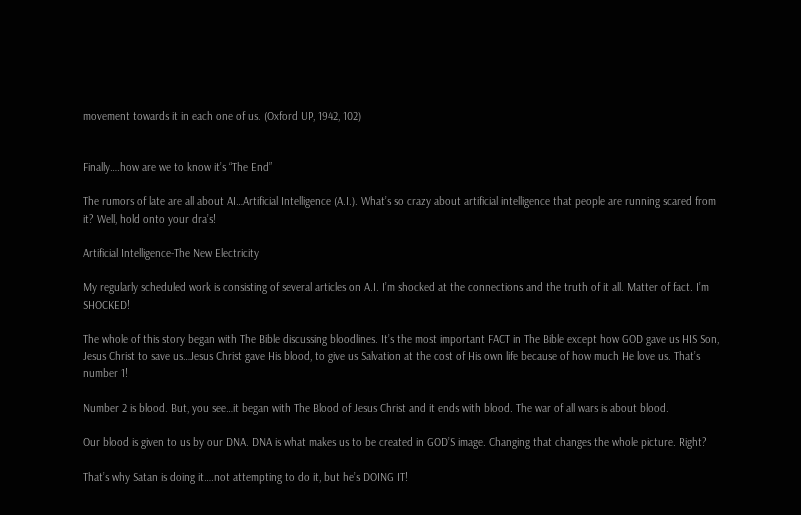movement towards it in each one of us. (Oxford UP, 1942, 102)


Finally….how are we to know it’s “The End”

The rumors of late are all about AI…Artificial Intelligence (A.I.). What’s so crazy about artificial intelligence that people are running scared from it? Well, hold onto your dra’s!

Artificial Intelligence-The New Electricity

My regularly scheduled work is consisting of several articles on A.I. I’m shocked at the connections and the truth of it all. Matter of fact. I’m SHOCKED!

The whole of this story began with The Bible discussing bloodlines. It’s the most important FACT in The Bible except how GOD gave us HIS Son, Jesus Christ to save us…Jesus Christ gave His blood, to give us Salvation at the cost of His own life because of how much He love us. That’s number 1!

Number 2 is blood. But, you see…it began with The Blood of Jesus Christ and it ends with blood. The war of all wars is about blood.

Our blood is given to us by our DNA. DNA is what makes us to be created in GOD’S image. Changing that changes the whole picture. Right?

That’s why Satan is doing it….not attempting to do it, but he’s DOING IT!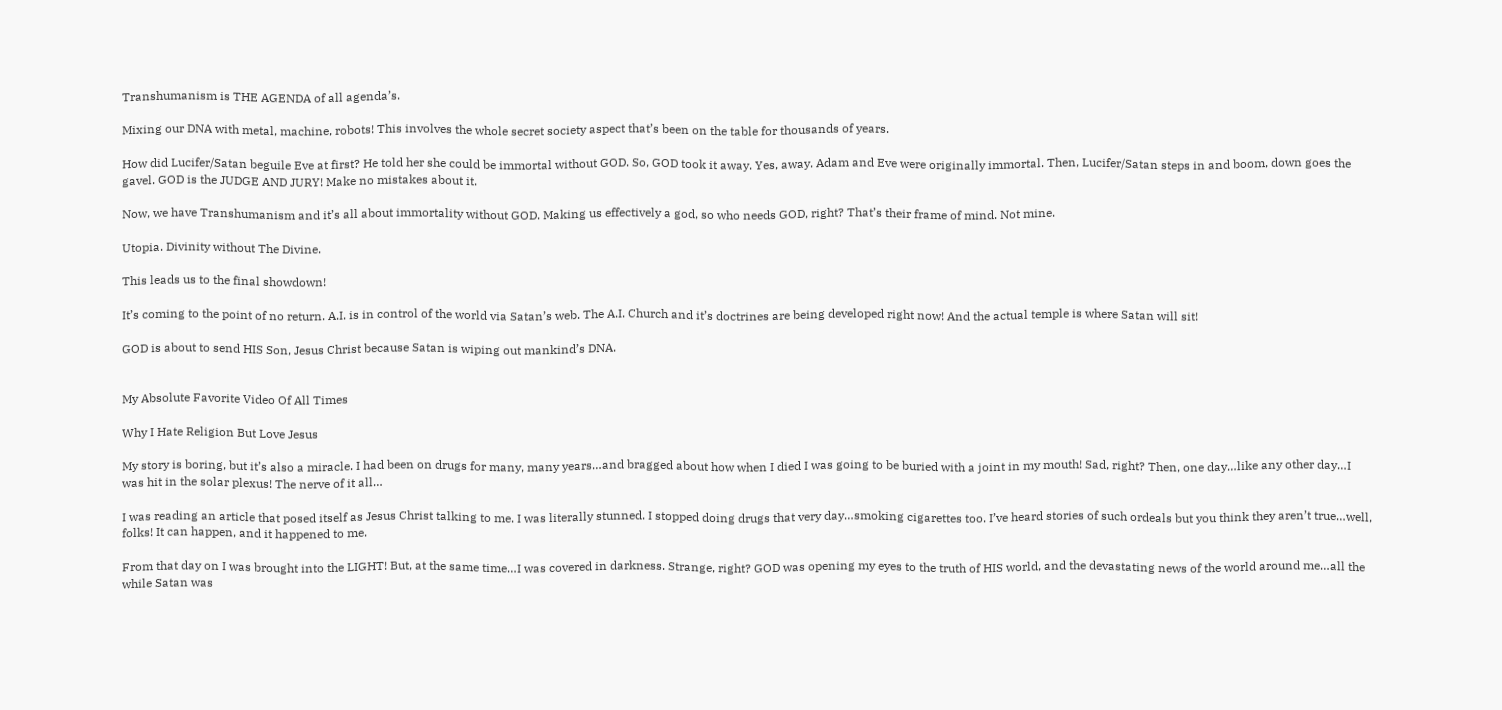Transhumanism is THE AGENDA of all agenda’s.

Mixing our DNA with metal, machine, robots! This involves the whole secret society aspect that’s been on the table for thousands of years.

How did Lucifer/Satan beguile Eve at first? He told her she could be immortal without GOD. So, GOD took it away. Yes, away. Adam and Eve were originally immortal. Then, Lucifer/Satan steps in and boom, down goes the gavel. GOD is the JUDGE AND JURY! Make no mistakes about it.

Now, we have Transhumanism and it’s all about immortality without GOD. Making us effectively a god, so who needs GOD, right? That’s their frame of mind. Not mine.

Utopia. Divinity without The Divine.

This leads us to the final showdown!

It’s coming to the point of no return. A.I. is in control of the world via Satan’s web. The A.I. Church and it’s doctrines are being developed right now! And the actual temple is where Satan will sit!

GOD is about to send HIS Son, Jesus Christ because Satan is wiping out mankind’s DNA.


My Absolute Favorite Video Of All Times

Why I Hate Religion But Love Jesus

My story is boring, but it’s also a miracle. I had been on drugs for many, many years…and bragged about how when I died I was going to be buried with a joint in my mouth! Sad, right? Then, one day…like any other day…I was hit in the solar plexus! The nerve of it all…

I was reading an article that posed itself as Jesus Christ talking to me. I was literally stunned. I stopped doing drugs that very day…smoking cigarettes too. I’ve heard stories of such ordeals but you think they aren’t true…well, folks! It can happen, and it happened to me.

From that day on I was brought into the LIGHT! But, at the same time…I was covered in darkness. Strange, right? GOD was opening my eyes to the truth of HIS world, and the devastating news of the world around me…all the while Satan was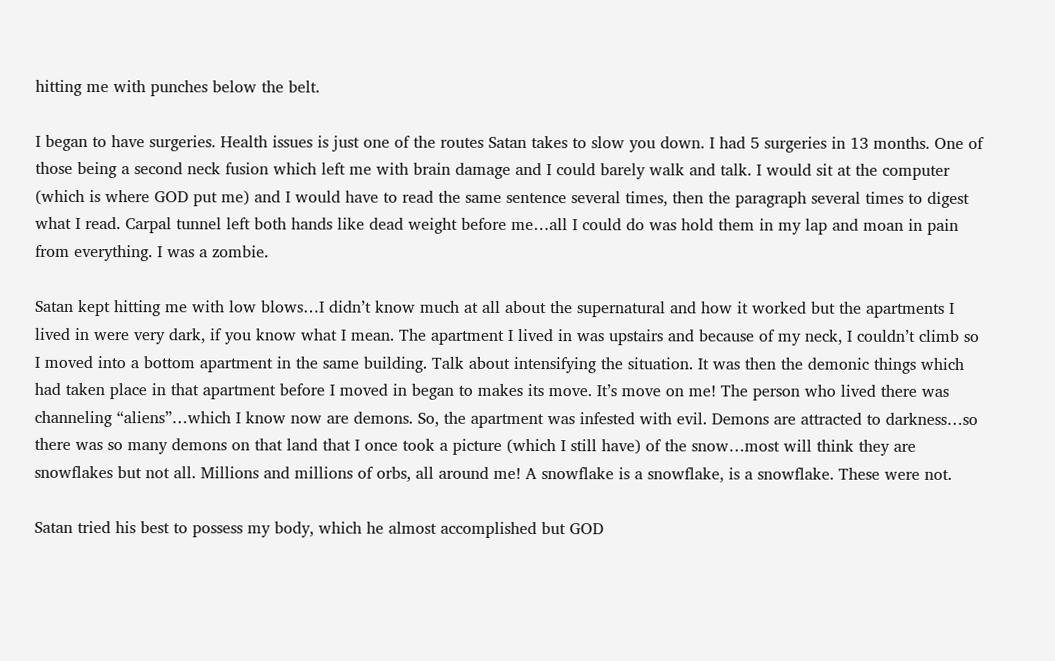hitting me with punches below the belt.

I began to have surgeries. Health issues is just one of the routes Satan takes to slow you down. I had 5 surgeries in 13 months. One of those being a second neck fusion which left me with brain damage and I could barely walk and talk. I would sit at the computer (which is where GOD put me) and I would have to read the same sentence several times, then the paragraph several times to digest what I read. Carpal tunnel left both hands like dead weight before me…all I could do was hold them in my lap and moan in pain from everything. I was a zombie.

Satan kept hitting me with low blows…I didn’t know much at all about the supernatural and how it worked but the apartments I lived in were very dark, if you know what I mean. The apartment I lived in was upstairs and because of my neck, I couldn’t climb so I moved into a bottom apartment in the same building. Talk about intensifying the situation. It was then the demonic things which had taken place in that apartment before I moved in began to makes its move. It’s move on me! The person who lived there was channeling “aliens”…which I know now are demons. So, the apartment was infested with evil. Demons are attracted to darkness…so there was so many demons on that land that I once took a picture (which I still have) of the snow…most will think they are snowflakes but not all. Millions and millions of orbs, all around me! A snowflake is a snowflake, is a snowflake. These were not.

Satan tried his best to possess my body, which he almost accomplished but GOD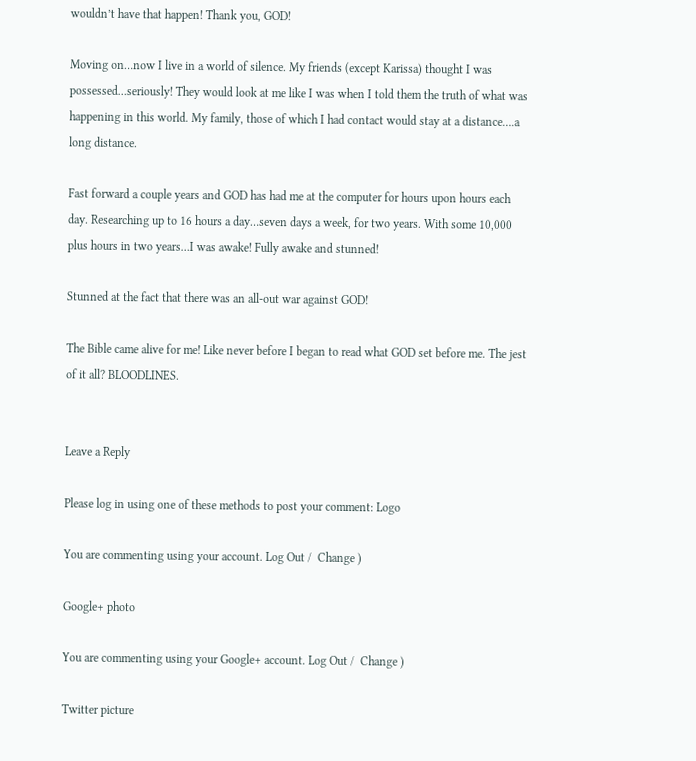wouldn’t have that happen! Thank you, GOD!

Moving on…now I live in a world of silence. My friends (except Karissa) thought I was possessed…seriously! They would look at me like I was when I told them the truth of what was happening in this world. My family, those of which I had contact would stay at a distance….a long distance.

Fast forward a couple years and GOD has had me at the computer for hours upon hours each day. Researching up to 16 hours a day…seven days a week, for two years. With some 10,000 plus hours in two years…I was awake! Fully awake and stunned!

Stunned at the fact that there was an all-out war against GOD!

The Bible came alive for me! Like never before I began to read what GOD set before me. The jest of it all? BLOODLINES.


Leave a Reply

Please log in using one of these methods to post your comment: Logo

You are commenting using your account. Log Out /  Change )

Google+ photo

You are commenting using your Google+ account. Log Out /  Change )

Twitter picture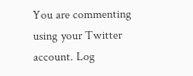You are commenting using your Twitter account. Log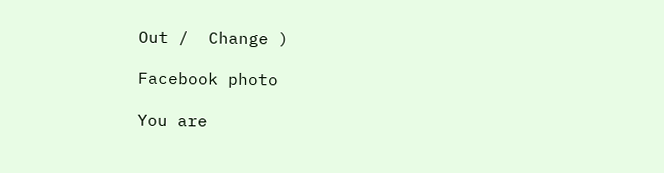Out /  Change )

Facebook photo

You are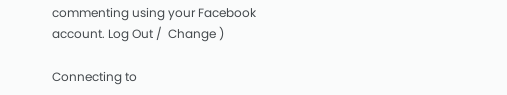commenting using your Facebook account. Log Out /  Change )

Connecting to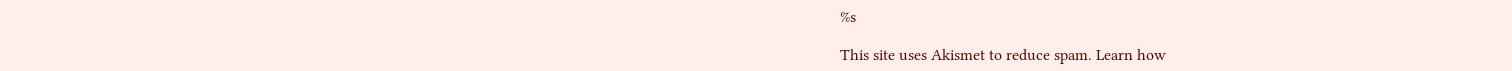%s

This site uses Akismet to reduce spam. Learn how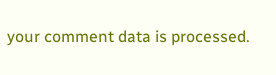your comment data is processed.